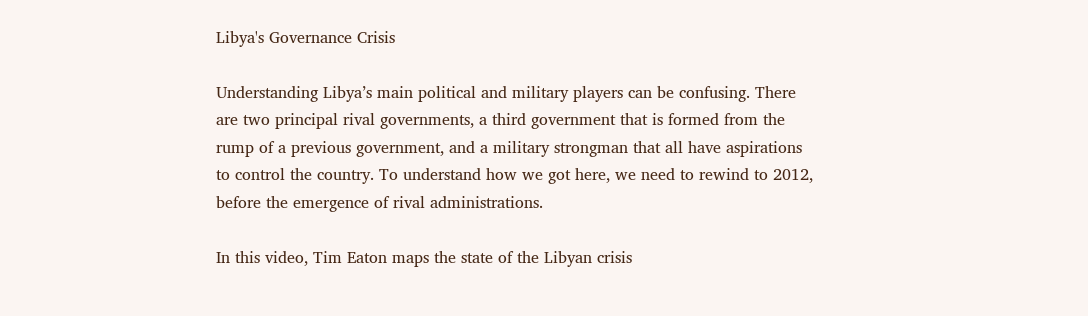Libya's Governance Crisis

Understanding Libya’s main political and military players can be confusing. There are two principal rival governments, a third government that is formed from the rump of a previous government, and a military strongman that all have aspirations to control the country. To understand how we got here, we need to rewind to 2012, before the emergence of rival administrations.

In this video, Tim Eaton maps the state of the Libyan crisis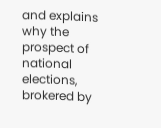and explains why the prospect of national elections, brokered by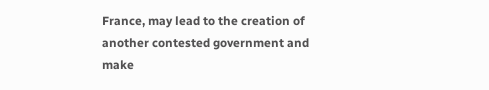France, may lead to the creation of another contested government and make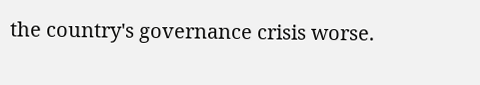the country's governance crisis worse.